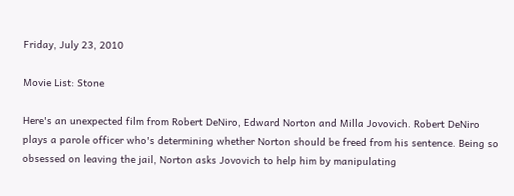Friday, July 23, 2010

Movie List: Stone

Here's an unexpected film from Robert DeNiro, Edward Norton and Milla Jovovich. Robert DeNiro plays a parole officer who's determining whether Norton should be freed from his sentence. Being so obsessed on leaving the jail, Norton asks Jovovich to help him by manipulating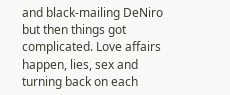and black-mailing DeNiro but then things got complicated. Love affairs happen, lies, sex and turning back on each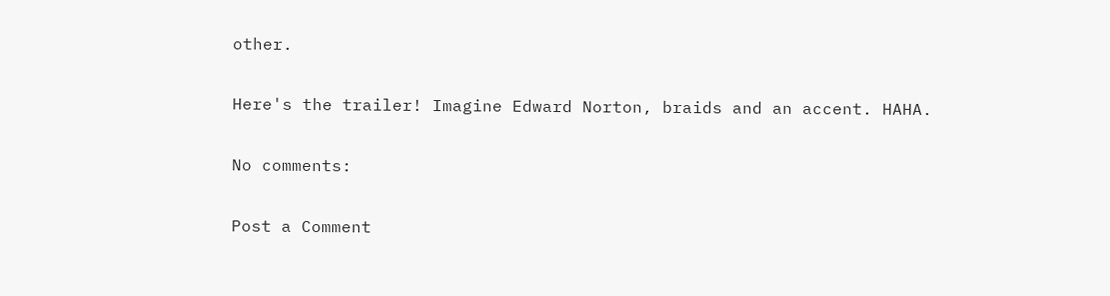other.

Here's the trailer! Imagine Edward Norton, braids and an accent. HAHA.

No comments:

Post a Comment